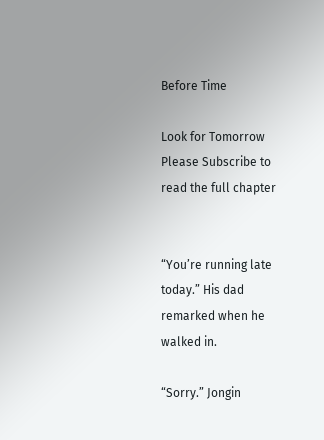Before Time

Look for Tomorrow
Please Subscribe to read the full chapter


“You’re running late today.” His dad remarked when he walked in.

“Sorry.” Jongin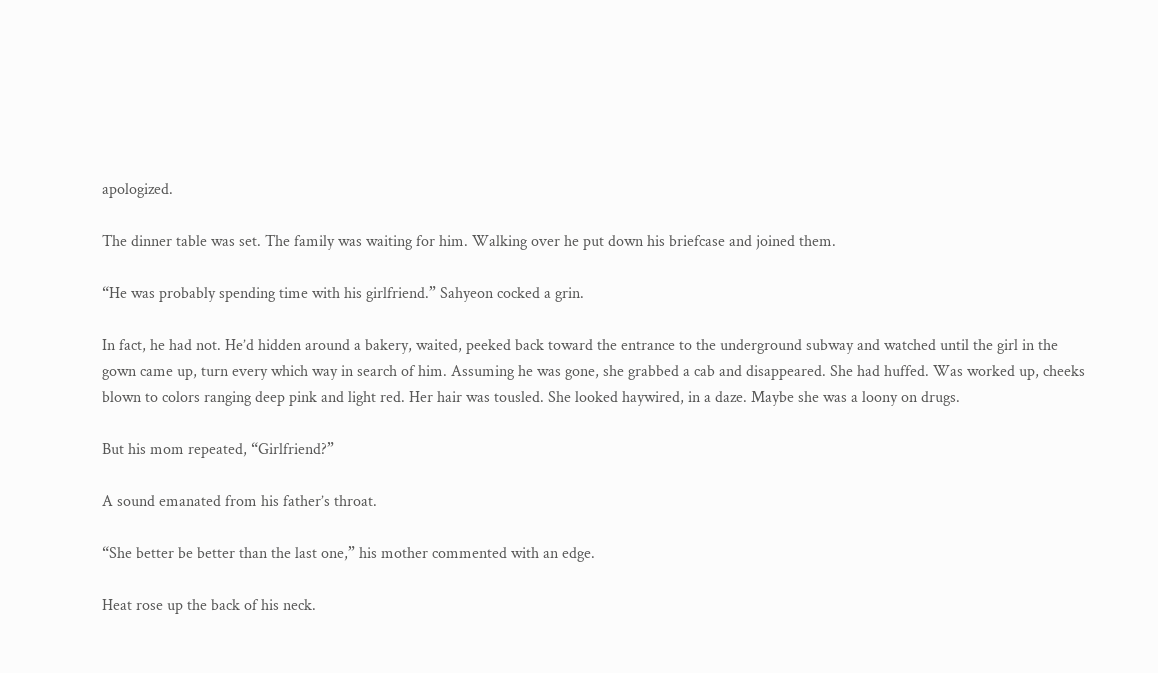apologized.

The dinner table was set. The family was waiting for him. Walking over he put down his briefcase and joined them.

“He was probably spending time with his girlfriend.” Sahyeon cocked a grin.

In fact, he had not. He’d hidden around a bakery, waited, peeked back toward the entrance to the underground subway and watched until the girl in the gown came up, turn every which way in search of him. Assuming he was gone, she grabbed a cab and disappeared. She had huffed. Was worked up, cheeks blown to colors ranging deep pink and light red. Her hair was tousled. She looked haywired, in a daze. Maybe she was a loony on drugs.

But his mom repeated, “Girlfriend?”

A sound emanated from his father’s throat.

“She better be better than the last one,” his mother commented with an edge.

Heat rose up the back of his neck.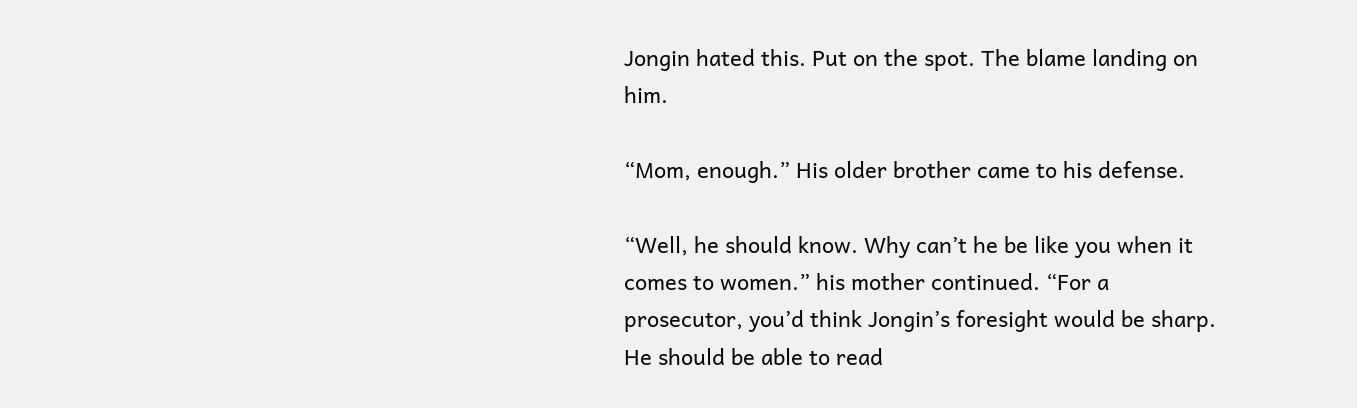Jongin hated this. Put on the spot. The blame landing on him.

“Mom, enough.” His older brother came to his defense.

“Well, he should know. Why can’t he be like you when it comes to women.” his mother continued. “For a prosecutor, you’d think Jongin’s foresight would be sharp. He should be able to read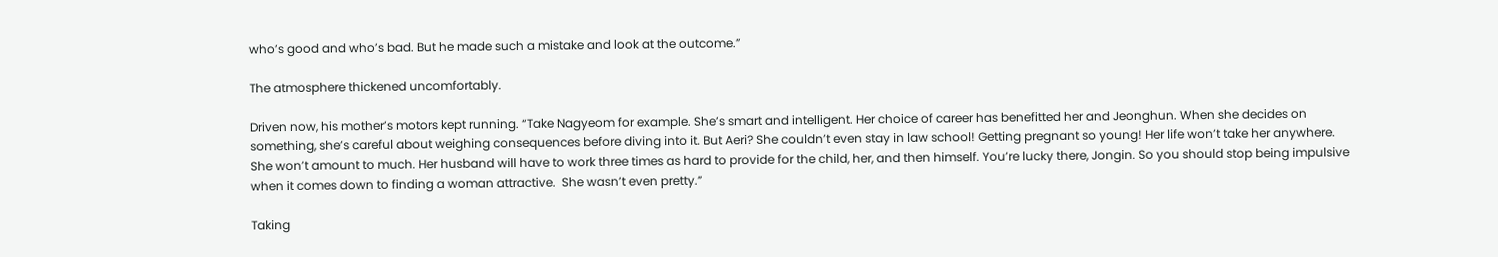who’s good and who’s bad. But he made such a mistake and look at the outcome.”

The atmosphere thickened uncomfortably.

Driven now, his mother’s motors kept running. “Take Nagyeom for example. She’s smart and intelligent. Her choice of career has benefitted her and Jeonghun. When she decides on something, she’s careful about weighing consequences before diving into it. But Aeri? She couldn’t even stay in law school! Getting pregnant so young! Her life won’t take her anywhere. She won’t amount to much. Her husband will have to work three times as hard to provide for the child, her, and then himself. You’re lucky there, Jongin. So you should stop being impulsive when it comes down to finding a woman attractive.  She wasn’t even pretty.”

Taking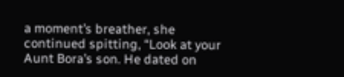a moment’s breather, she continued spitting, “Look at your Aunt Bora’s son. He dated on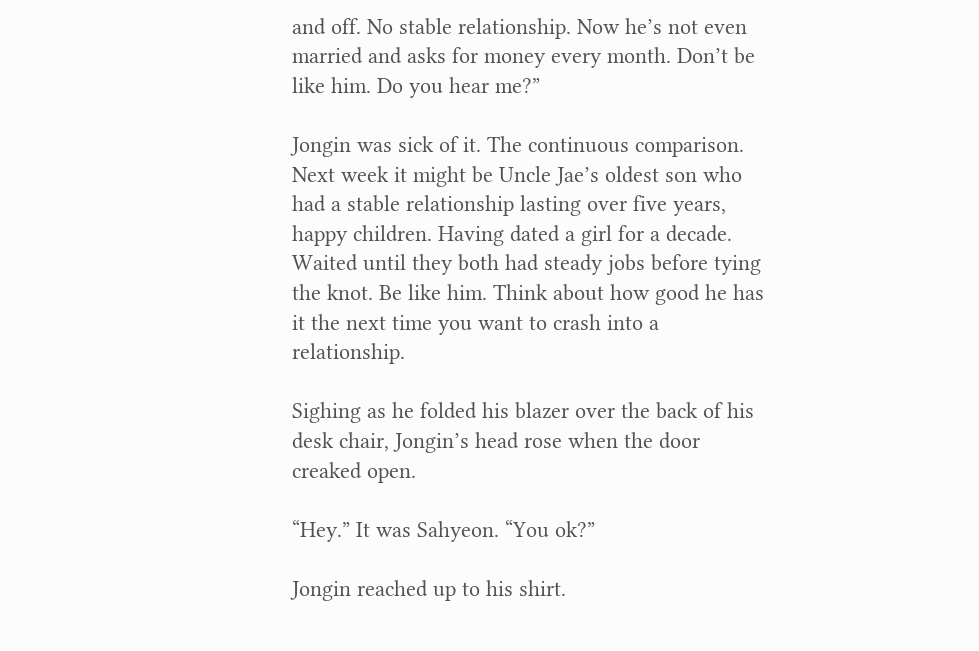and off. No stable relationship. Now he’s not even married and asks for money every month. Don’t be like him. Do you hear me?”

Jongin was sick of it. The continuous comparison. Next week it might be Uncle Jae’s oldest son who had a stable relationship lasting over five years, happy children. Having dated a girl for a decade. Waited until they both had steady jobs before tying the knot. Be like him. Think about how good he has it the next time you want to crash into a relationship.

Sighing as he folded his blazer over the back of his desk chair, Jongin’s head rose when the door creaked open.

“Hey.” It was Sahyeon. “You ok?”

Jongin reached up to his shirt.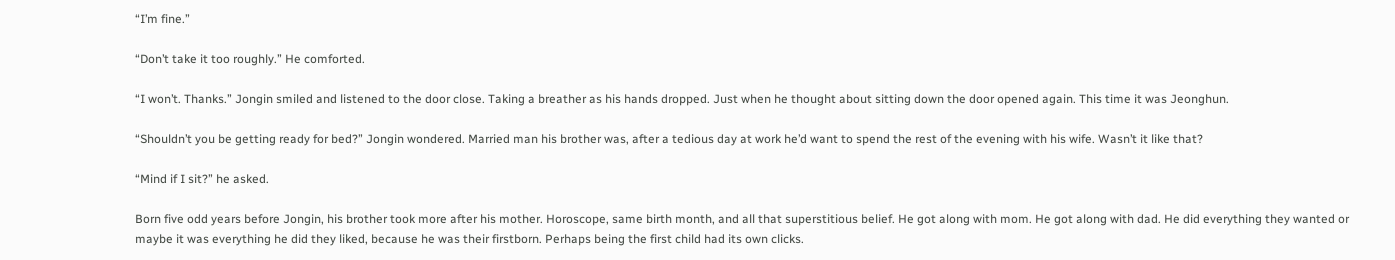“I’m fine.”

“Don’t take it too roughly.” He comforted.

“I won’t. Thanks.” Jongin smiled and listened to the door close. Taking a breather as his hands dropped. Just when he thought about sitting down the door opened again. This time it was Jeonghun.

“Shouldn’t you be getting ready for bed?” Jongin wondered. Married man his brother was, after a tedious day at work he’d want to spend the rest of the evening with his wife. Wasn’t it like that?

“Mind if I sit?” he asked.

Born five odd years before Jongin, his brother took more after his mother. Horoscope, same birth month, and all that superstitious belief. He got along with mom. He got along with dad. He did everything they wanted or maybe it was everything he did they liked, because he was their firstborn. Perhaps being the first child had its own clicks.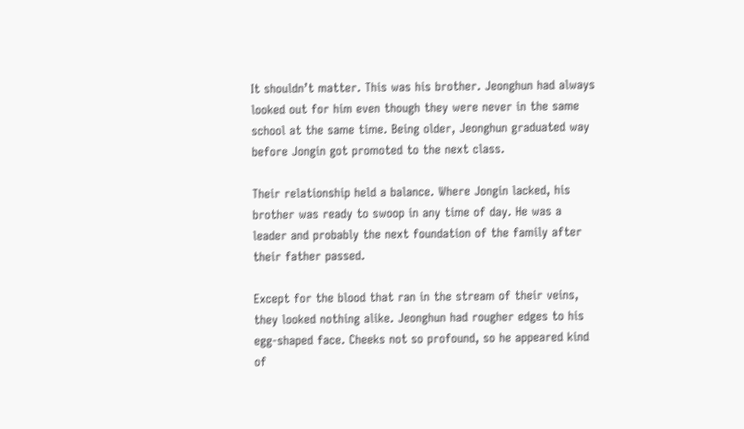It shouldn’t matter. This was his brother. Jeonghun had always looked out for him even though they were never in the same school at the same time. Being older, Jeonghun graduated way before Jongin got promoted to the next class.

Their relationship held a balance. Where Jongin lacked, his brother was ready to swoop in any time of day. He was a leader and probably the next foundation of the family after their father passed.

Except for the blood that ran in the stream of their veins, they looked nothing alike. Jeonghun had rougher edges to his egg-shaped face. Cheeks not so profound, so he appeared kind of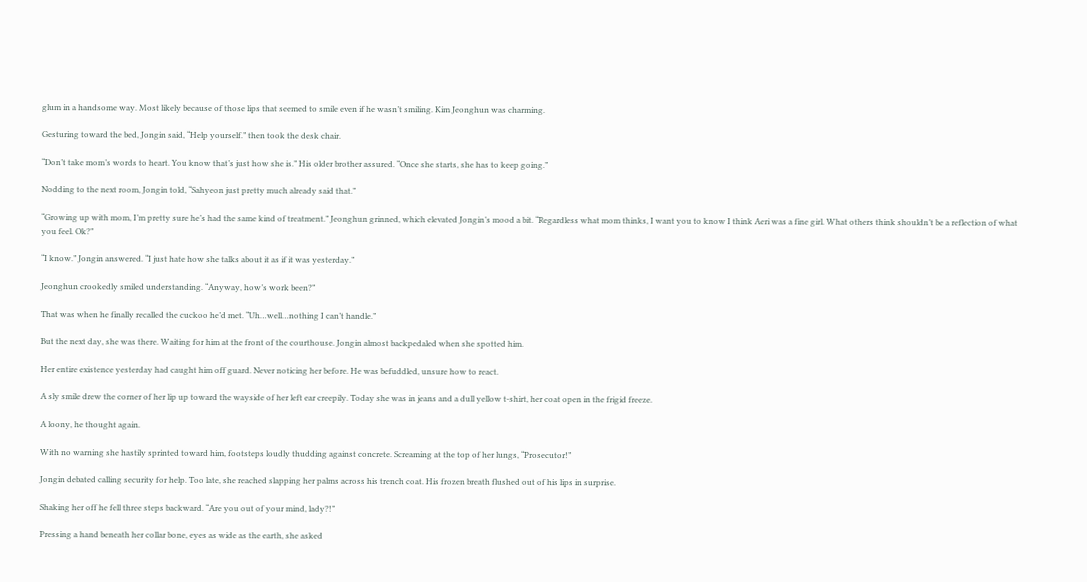glum in a handsome way. Most likely because of those lips that seemed to smile even if he wasn’t smiling. Kim Jeonghun was charming.

Gesturing toward the bed, Jongin said, “Help yourself.” then took the desk chair.

“Don’t take mom’s words to heart. You know that’s just how she is.” His older brother assured. “Once she starts, she has to keep going.”

Nodding to the next room, Jongin told, “Sahyeon just pretty much already said that.”

“Growing up with mom, I’m pretty sure he’s had the same kind of treatment.” Jeonghun grinned, which elevated Jongin’s mood a bit. “Regardless what mom thinks, I want you to know I think Aeri was a fine girl. What others think shouldn’t be a reflection of what you feel. Ok?”

“I know.” Jongin answered. “I just hate how she talks about it as if it was yesterday.”

Jeonghun crookedly smiled understanding. “Anyway, how’s work been?”

That was when he finally recalled the cuckoo he’d met. “Uh…well…nothing I can’t handle.”

But the next day, she was there. Waiting for him at the front of the courthouse. Jongin almost backpedaled when she spotted him.

Her entire existence yesterday had caught him off guard. Never noticing her before. He was befuddled, unsure how to react.

A sly smile drew the corner of her lip up toward the wayside of her left ear creepily. Today she was in jeans and a dull yellow t-shirt, her coat open in the frigid freeze.

A loony, he thought again.

With no warning she hastily sprinted toward him, footsteps loudly thudding against concrete. Screaming at the top of her lungs, “Prosecutor!”

Jongin debated calling security for help. Too late, she reached slapping her palms across his trench coat. His frozen breath flushed out of his lips in surprise.

Shaking her off he fell three steps backward. “Are you out of your mind, lady?!”

Pressing a hand beneath her collar bone, eyes as wide as the earth, she asked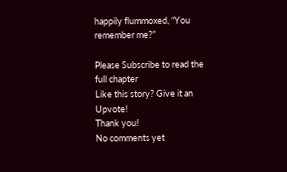happily flummoxed, “You remember me?”

Please Subscribe to read the full chapter
Like this story? Give it an Upvote!
Thank you!
No comments yet